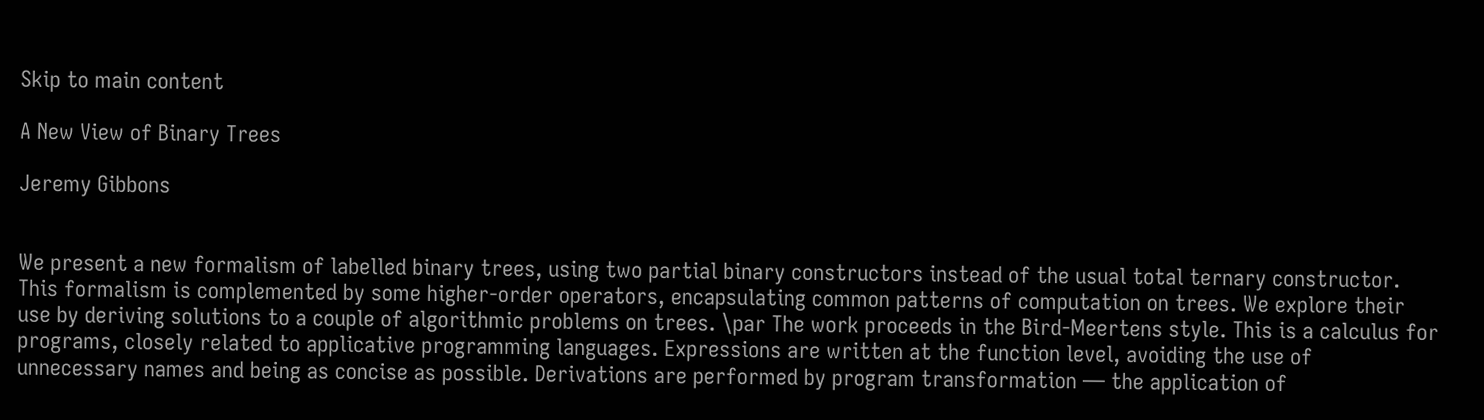Skip to main content

A New View of Binary Trees

Jeremy Gibbons


We present a new formalism of labelled binary trees, using two partial binary constructors instead of the usual total ternary constructor. This formalism is complemented by some higher-order operators, encapsulating common patterns of computation on trees. We explore their use by deriving solutions to a couple of algorithmic problems on trees. \par The work proceeds in the Bird-Meertens style. This is a calculus for programs, closely related to applicative programming languages. Expressions are written at the function level, avoiding the use of unnecessary names and being as concise as possible. Derivations are performed by program transformation — the application of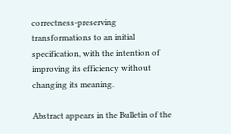correctness-preserving transformations to an initial specification, with the intention of improving its efficiency without changing its meaning.

Abstract appears in the Bulletin of the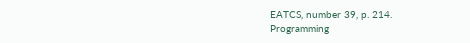EATCS‚ number 39‚ p. 214.
Programming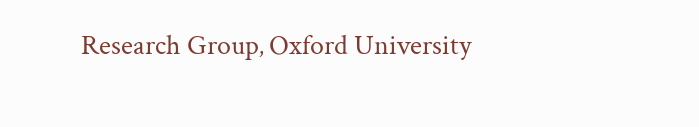Research Group‚ Oxford University